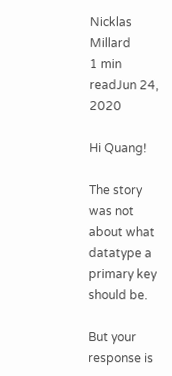Nicklas Millard
1 min readJun 24, 2020

Hi Quang!

The story was not about what datatype a primary key should be.

But your response is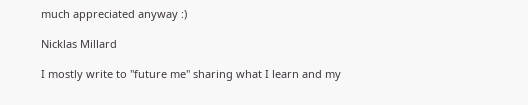much appreciated anyway :)

Nicklas Millard

I mostly write to "future me" sharing what I learn and my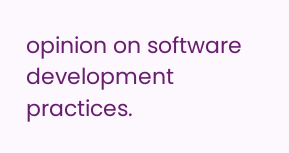opinion on software development practices.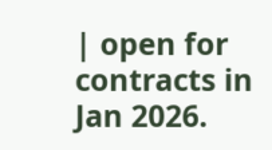| open for contracts in Jan 2026.